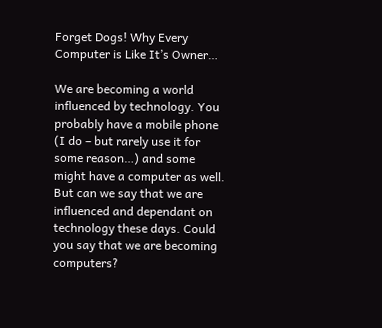Forget Dogs! Why Every Computer is Like It’s Owner…

We are becoming a world influenced by technology. You probably have a mobile phone (I do – but rarely use it for some reason…) and some might have a computer as well. But can we say that we are influenced and dependant on technology these days. Could you say that we are becoming computers?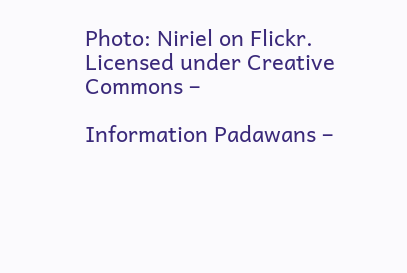Photo: Niriel on Flickr. Licensed under Creative Commons –

Information Padawans –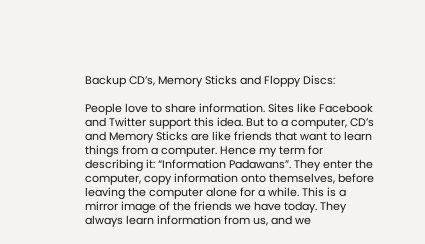Backup CD’s, Memory Sticks and Floppy Discs:

People love to share information. Sites like Facebook and Twitter support this idea. But to a computer, CD’s and Memory Sticks are like friends that want to learn things from a computer. Hence my term for describing it: “Information Padawans”. They enter the computer, copy information onto themselves, before leaving the computer alone for a while. This is a mirror image of the friends we have today. They always learn information from us, and we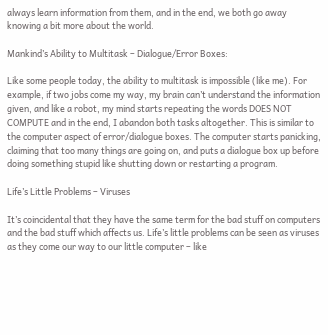always learn information from them, and in the end, we both go away knowing a bit more about the world.

Mankind’s Ability to Multitask – Dialogue/Error Boxes:

Like some people today, the ability to multitask is impossible (like me). For example, if two jobs come my way, my brain can’t understand the information given, and like a robot, my mind starts repeating the words DOES NOT COMPUTE and in the end, I abandon both tasks altogether. This is similar to the computer aspect of error/dialogue boxes. The computer starts panicking, claiming that too many things are going on, and puts a dialogue box up before doing something stupid like shutting down or restarting a program.

Life’s Little Problems – Viruses

It’s coincidental that they have the same term for the bad stuff on computers and the bad stuff which affects us. Life’s little problems can be seen as viruses as they come our way to our little computer – like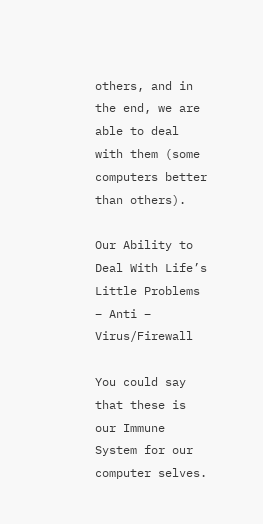others, and in the end, we are able to deal with them (some computers better than others).

Our Ability to Deal With Life’s Little Problems – Anti – Virus/Firewall

You could say that these is our Immune System for our computer selves.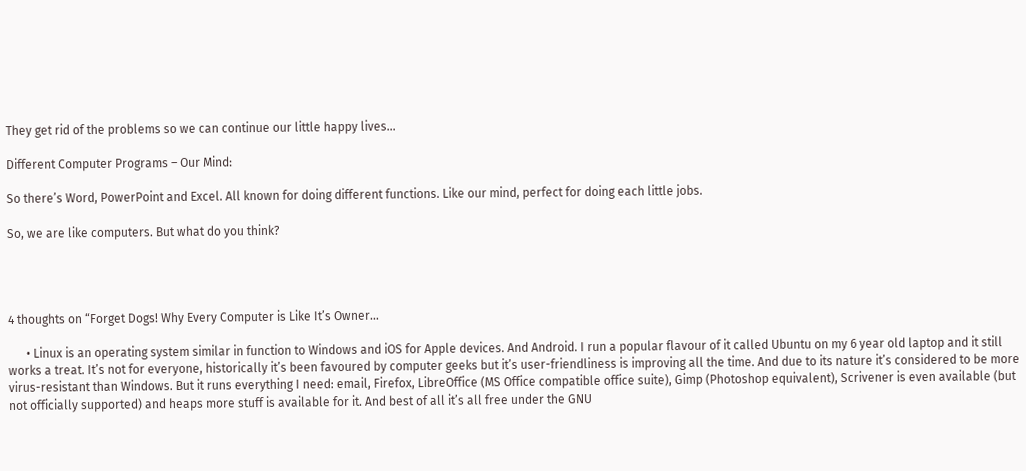They get rid of the problems so we can continue our little happy lives…

Different Computer Programs – Our Mind:

So there’s Word, PowerPoint and Excel. All known for doing different functions. Like our mind, perfect for doing each little jobs.

So, we are like computers. But what do you think?




4 thoughts on “Forget Dogs! Why Every Computer is Like It’s Owner…

      • Linux is an operating system similar in function to Windows and iOS for Apple devices. And Android. I run a popular flavour of it called Ubuntu on my 6 year old laptop and it still works a treat. It’s not for everyone, historically it’s been favoured by computer geeks but it’s user-friendliness is improving all the time. And due to its nature it’s considered to be more virus-resistant than Windows. But it runs everything I need: email, Firefox, LibreOffice (MS Office compatible office suite), Gimp (Photoshop equivalent), Scrivener is even available (but not officially supported) and heaps more stuff is available for it. And best of all it’s all free under the GNU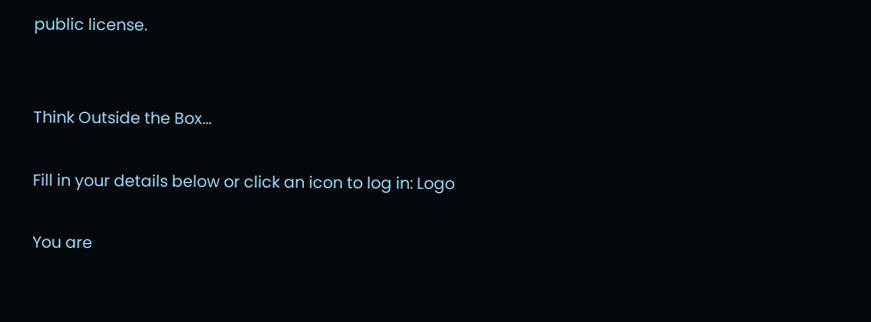public license.


Think Outside the Box...

Fill in your details below or click an icon to log in: Logo

You are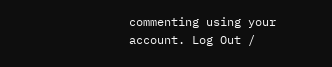commenting using your account. Log Out /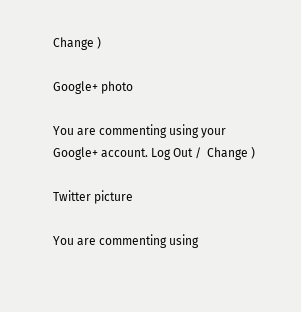Change )

Google+ photo

You are commenting using your Google+ account. Log Out /  Change )

Twitter picture

You are commenting using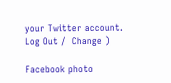your Twitter account. Log Out /  Change )

Facebook photo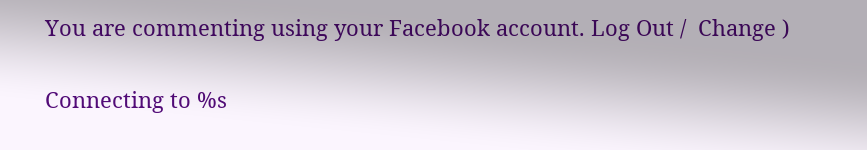You are commenting using your Facebook account. Log Out /  Change )


Connecting to %s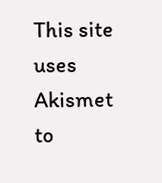This site uses Akismet to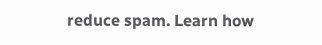reduce spam. Learn how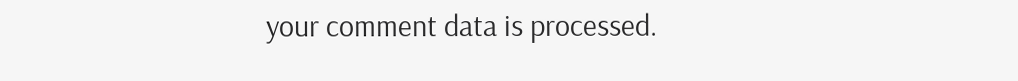your comment data is processed.